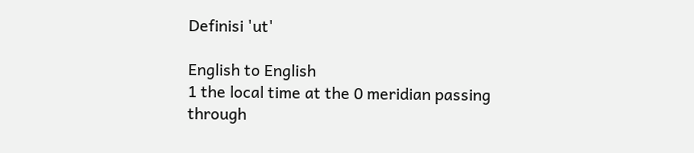Definisi 'ut'

English to English
1 the local time at the 0 meridian passing through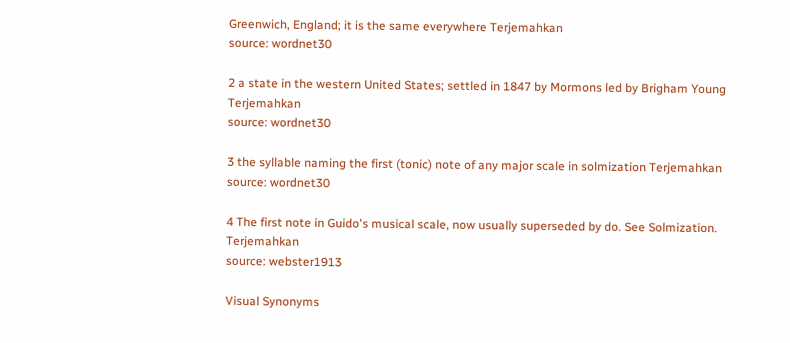Greenwich, England; it is the same everywhere Terjemahkan
source: wordnet30

2 a state in the western United States; settled in 1847 by Mormons led by Brigham Young Terjemahkan
source: wordnet30

3 the syllable naming the first (tonic) note of any major scale in solmization Terjemahkan
source: wordnet30

4 The first note in Guido's musical scale, now usually superseded by do. See Solmization. Terjemahkan
source: webster1913

Visual Synonyms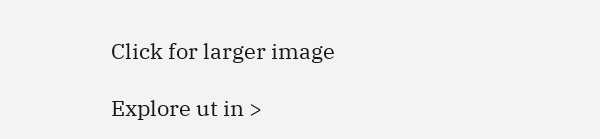Click for larger image

Explore ut in >